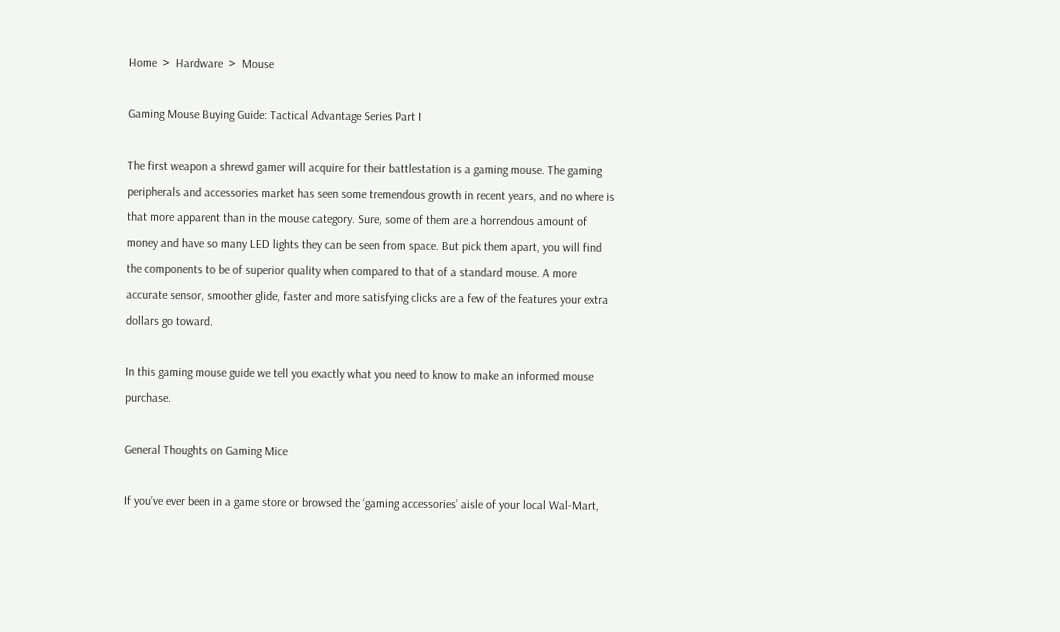Home  >  Hardware  >  Mouse

Gaming Mouse Buying Guide: Tactical Advantage Series Part I

The first weapon a shrewd gamer will acquire for their battlestation is a gaming mouse. The gaming peripherals and accessories market has seen some tremendous growth in recent years, and no where is that more apparent than in the mouse category. Sure, some of them are a horrendous amount of money and have so many LED lights they can be seen from space. But pick them apart, you will find the components to be of superior quality when compared to that of a standard mouse. A more accurate sensor, smoother glide, faster and more satisfying clicks are a few of the features your extra dollars go toward.

In this gaming mouse guide we tell you exactly what you need to know to make an informed mouse purchase.

General Thoughts on Gaming Mice

If you’ve ever been in a game store or browsed the ‘gaming accessories’ aisle of your local Wal-Mart,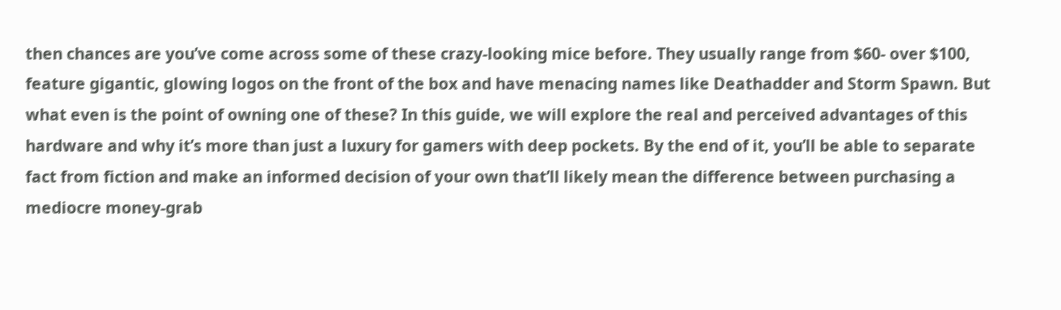then chances are you’ve come across some of these crazy-looking mice before. They usually range from $60- over $100, feature gigantic, glowing logos on the front of the box and have menacing names like Deathadder and Storm Spawn. But what even is the point of owning one of these? In this guide, we will explore the real and perceived advantages of this hardware and why it’s more than just a luxury for gamers with deep pockets. By the end of it, you’ll be able to separate fact from fiction and make an informed decision of your own that’ll likely mean the difference between purchasing a mediocre money-grab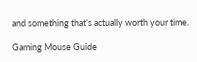and something that’s actually worth your time.

Gaming Mouse Guide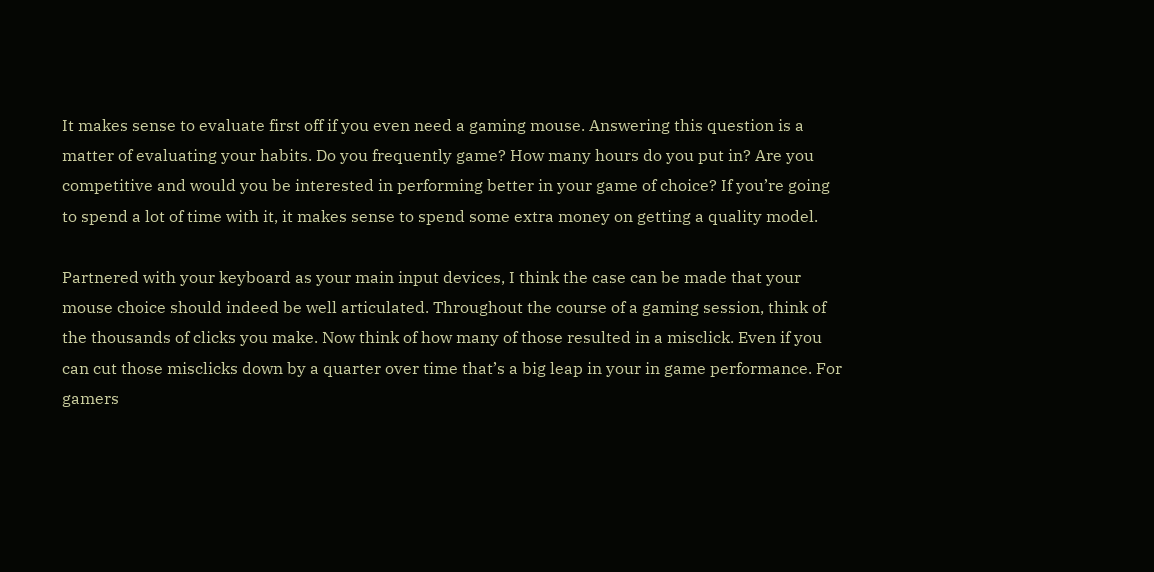It makes sense to evaluate first off if you even need a gaming mouse. Answering this question is a matter of evaluating your habits. Do you frequently game? How many hours do you put in? Are you competitive and would you be interested in performing better in your game of choice? If you’re going to spend a lot of time with it, it makes sense to spend some extra money on getting a quality model.

Partnered with your keyboard as your main input devices, I think the case can be made that your mouse choice should indeed be well articulated. Throughout the course of a gaming session, think of the thousands of clicks you make. Now think of how many of those resulted in a misclick. Even if you can cut those misclicks down by a quarter over time that’s a big leap in your in game performance. For gamers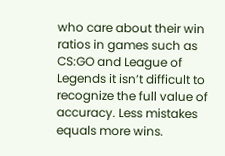who care about their win ratios in games such as CS:GO and League of Legends it isn’t difficult to recognize the full value of accuracy. Less mistakes equals more wins.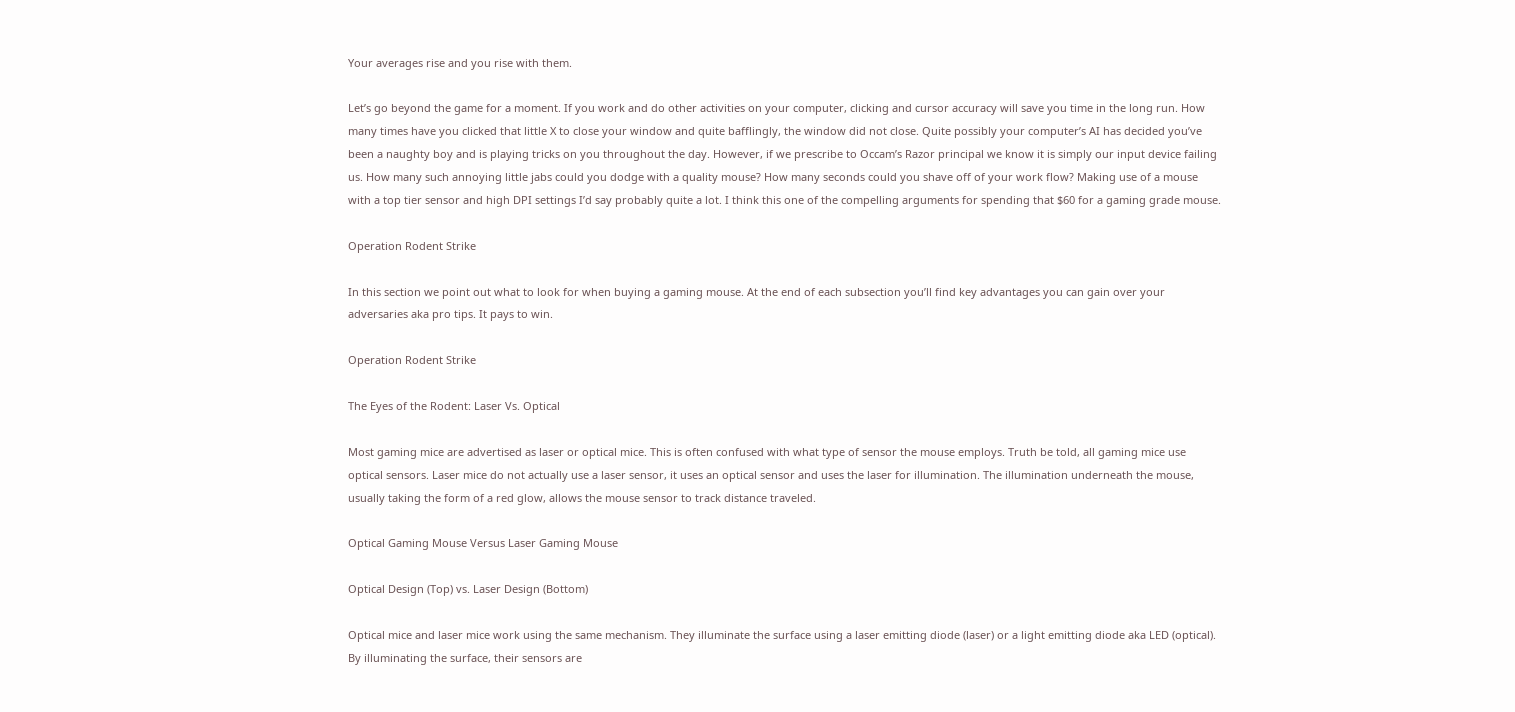Your averages rise and you rise with them.

Let’s go beyond the game for a moment. If you work and do other activities on your computer, clicking and cursor accuracy will save you time in the long run. How many times have you clicked that little X to close your window and quite bafflingly, the window did not close. Quite possibly your computer’s AI has decided you’ve been a naughty boy and is playing tricks on you throughout the day. However, if we prescribe to Occam’s Razor principal we know it is simply our input device failing us. How many such annoying little jabs could you dodge with a quality mouse? How many seconds could you shave off of your work flow? Making use of a mouse with a top tier sensor and high DPI settings I’d say probably quite a lot. I think this one of the compelling arguments for spending that $60 for a gaming grade mouse.

Operation Rodent Strike

In this section we point out what to look for when buying a gaming mouse. At the end of each subsection you’ll find key advantages you can gain over your adversaries aka pro tips. It pays to win.

Operation Rodent Strike

The Eyes of the Rodent: Laser Vs. Optical

Most gaming mice are advertised as laser or optical mice. This is often confused with what type of sensor the mouse employs. Truth be told, all gaming mice use optical sensors. Laser mice do not actually use a laser sensor, it uses an optical sensor and uses the laser for illumination. The illumination underneath the mouse, usually taking the form of a red glow, allows the mouse sensor to track distance traveled.

Optical Gaming Mouse Versus Laser Gaming Mouse

Optical Design (Top) vs. Laser Design (Bottom)

Optical mice and laser mice work using the same mechanism. They illuminate the surface using a laser emitting diode (laser) or a light emitting diode aka LED (optical). By illuminating the surface, their sensors are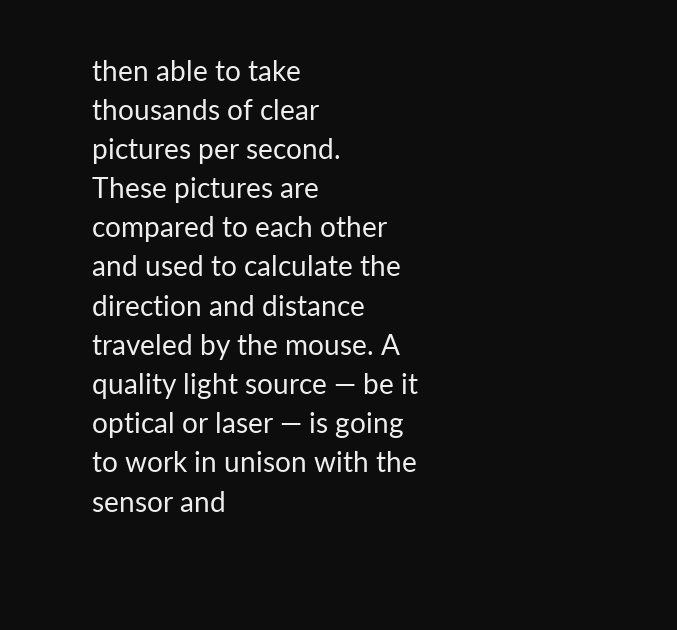then able to take thousands of clear pictures per second. These pictures are compared to each other and used to calculate the direction and distance traveled by the mouse. A quality light source — be it optical or laser — is going to work in unison with the sensor and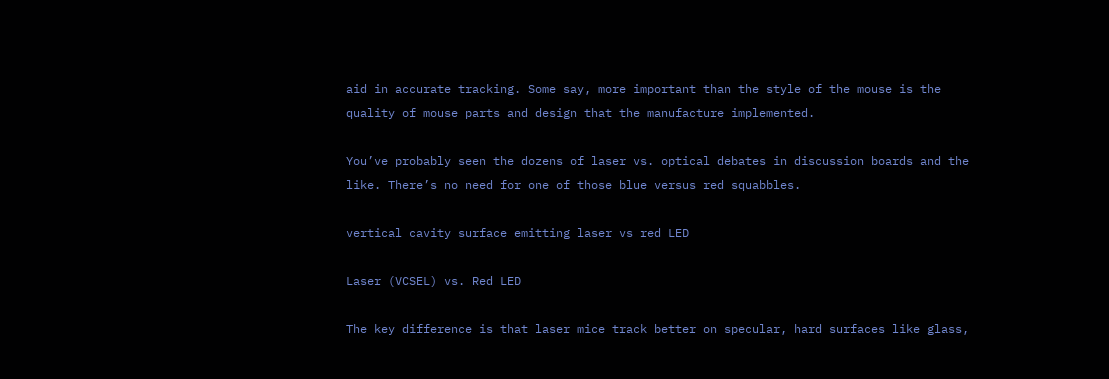aid in accurate tracking. Some say, more important than the style of the mouse is the quality of mouse parts and design that the manufacture implemented.

You’ve probably seen the dozens of laser vs. optical debates in discussion boards and the like. There’s no need for one of those blue versus red squabbles.

vertical cavity surface emitting laser vs red LED

Laser (VCSEL) vs. Red LED

The key difference is that laser mice track better on specular, hard surfaces like glass,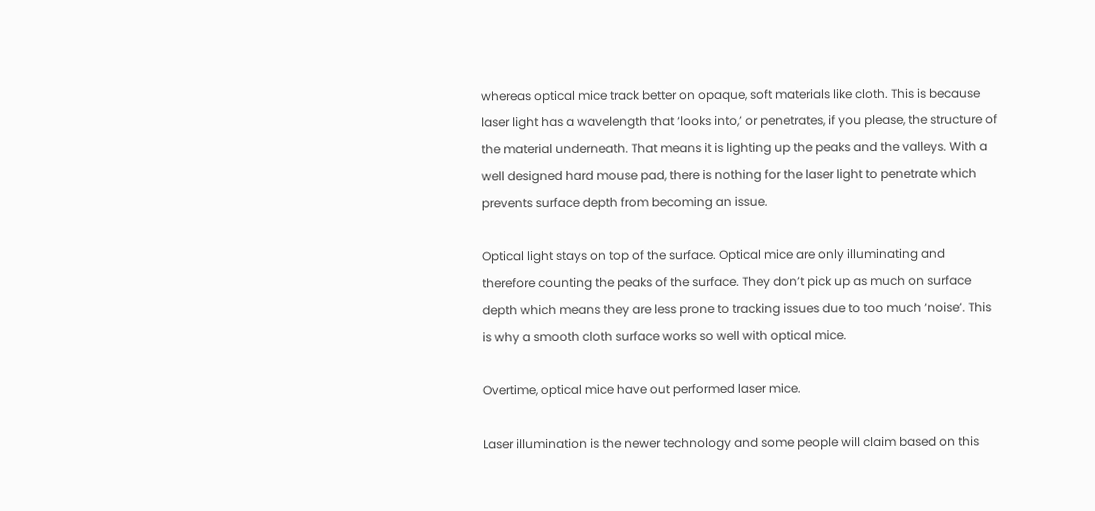whereas optical mice track better on opaque, soft materials like cloth. This is because laser light has a wavelength that ‘looks into,’ or penetrates, if you please, the structure of the material underneath. That means it is lighting up the peaks and the valleys. With a well designed hard mouse pad, there is nothing for the laser light to penetrate which prevents surface depth from becoming an issue.

Optical light stays on top of the surface. Optical mice are only illuminating and therefore counting the peaks of the surface. They don’t pick up as much on surface depth which means they are less prone to tracking issues due to too much ‘noise’. This is why a smooth cloth surface works so well with optical mice.

Overtime, optical mice have out performed laser mice.

Laser illumination is the newer technology and some people will claim based on this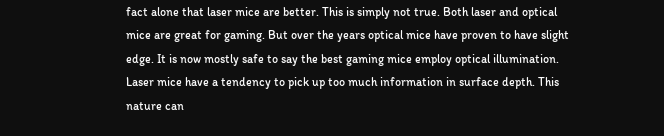fact alone that laser mice are better. This is simply not true. Both laser and optical mice are great for gaming. But over the years optical mice have proven to have slight edge. It is now mostly safe to say the best gaming mice employ optical illumination. Laser mice have a tendency to pick up too much information in surface depth. This nature can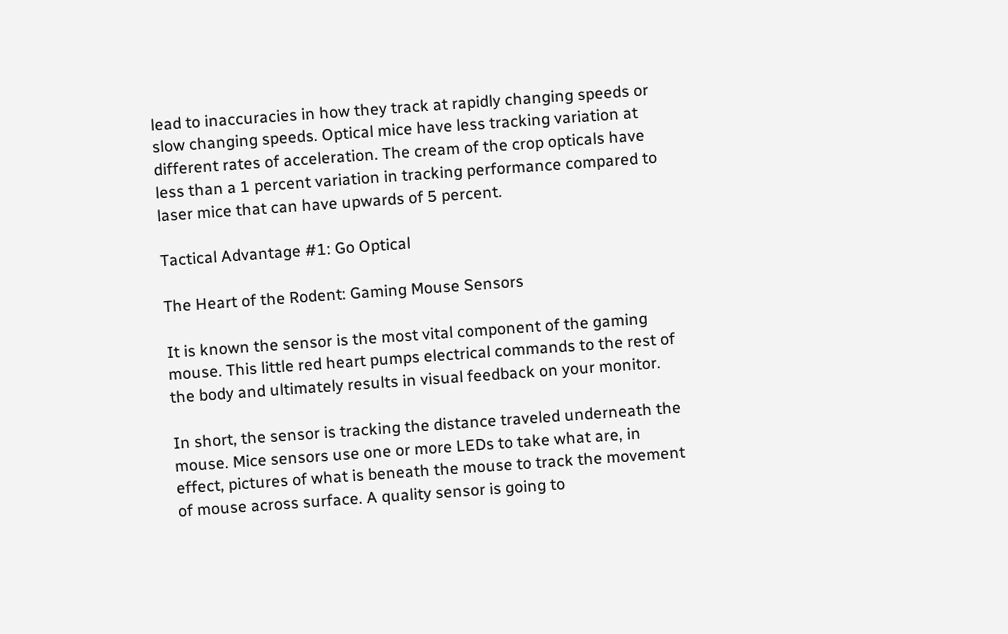lead to inaccuracies in how they track at rapidly changing speeds or slow changing speeds. Optical mice have less tracking variation at different rates of acceleration. The cream of the crop opticals have less than a 1 percent variation in tracking performance compared to laser mice that can have upwards of 5 percent.

Tactical Advantage #1: Go Optical

The Heart of the Rodent: Gaming Mouse Sensors

It is known the sensor is the most vital component of the gaming mouse. This little red heart pumps electrical commands to the rest of the body and ultimately results in visual feedback on your monitor.

In short, the sensor is tracking the distance traveled underneath the mouse. Mice sensors use one or more LEDs to take what are, in effect, pictures of what is beneath the mouse to track the movement of mouse across surface. A quality sensor is going to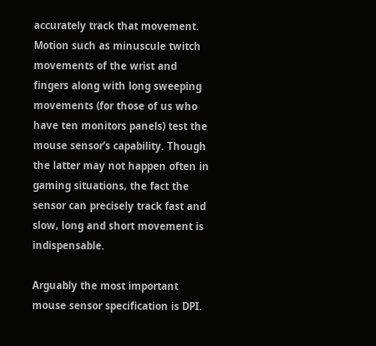accurately track that movement. Motion such as minuscule twitch movements of the wrist and fingers along with long sweeping movements (for those of us who have ten monitors panels) test the mouse sensor’s capability. Though the latter may not happen often in gaming situations, the fact the sensor can precisely track fast and slow, long and short movement is indispensable.

Arguably the most important mouse sensor specification is DPI.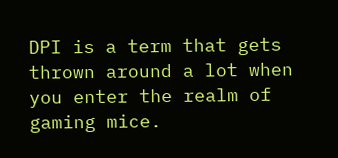DPI is a term that gets thrown around a lot when you enter the realm of gaming mice.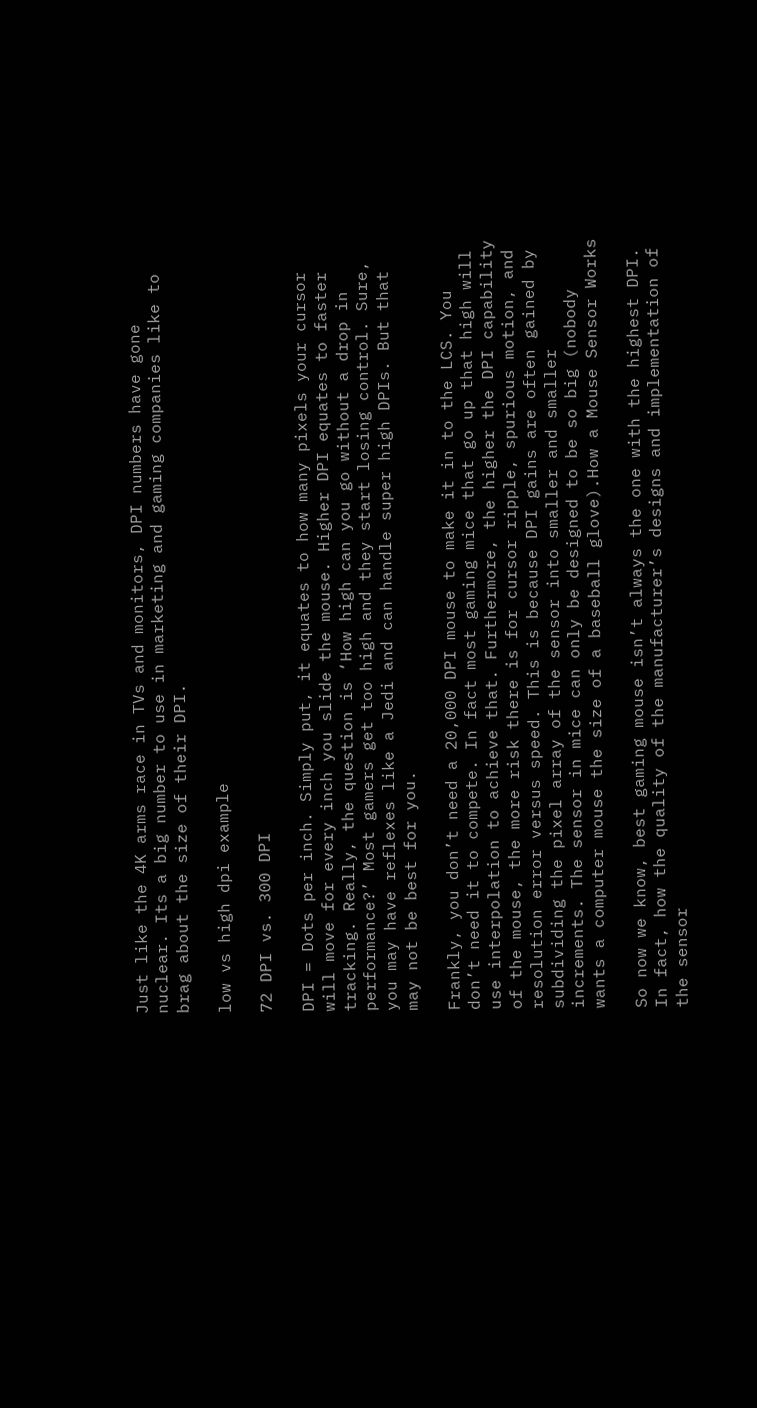Just like the 4K arms race in TVs and monitors, DPI numbers have gone nuclear. Its a big number to use in marketing and gaming companies like to brag about the size of their DPI.

low vs high dpi example

72 DPI vs. 300 DPI

DPI = Dots per inch. Simply put, it equates to how many pixels your cursor will move for every inch you slide the mouse. Higher DPI equates to faster tracking. Really, the question is ‘How high can you go without a drop in performance?’ Most gamers get too high and they start losing control. Sure, you may have reflexes like a Jedi and can handle super high DPIs. But that may not be best for you.

Frankly, you don’t need a 20,000 DPI mouse to make it in to the LCS. You don’t need it to compete. In fact most gaming mice that go up that high will use interpolation to achieve that. Furthermore, the higher the DPI capability of the mouse, the more risk there is for cursor ripple, spurious motion, and resolution error versus speed. This is because DPI gains are often gained by subdividing the pixel array of the sensor into smaller and smaller increments. The sensor in mice can only be designed to be so big (nobody wants a computer mouse the size of a baseball glove).How a Mouse Sensor Works

So now we know, best gaming mouse isn’t always the one with the highest DPI. In fact, how the quality of the manufacturer’s designs and implementation of the sensor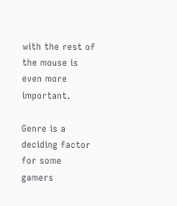with the rest of the mouse is even more important.

Genre is a deciding factor for some gamers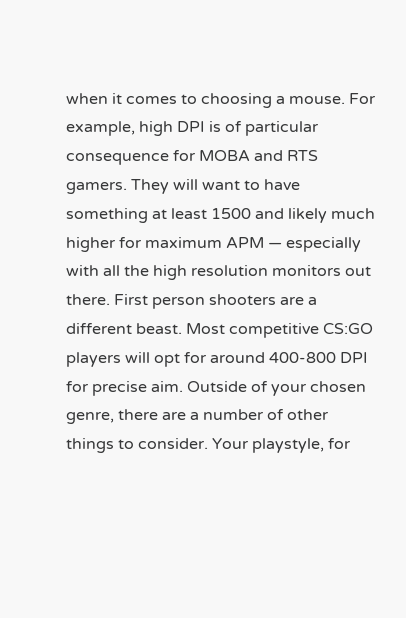when it comes to choosing a mouse. For example, high DPI is of particular consequence for MOBA and RTS gamers. They will want to have something at least 1500 and likely much higher for maximum APM — especially with all the high resolution monitors out there. First person shooters are a different beast. Most competitive CS:GO players will opt for around 400-800 DPI for precise aim. Outside of your chosen genre, there are a number of other things to consider. Your playstyle, for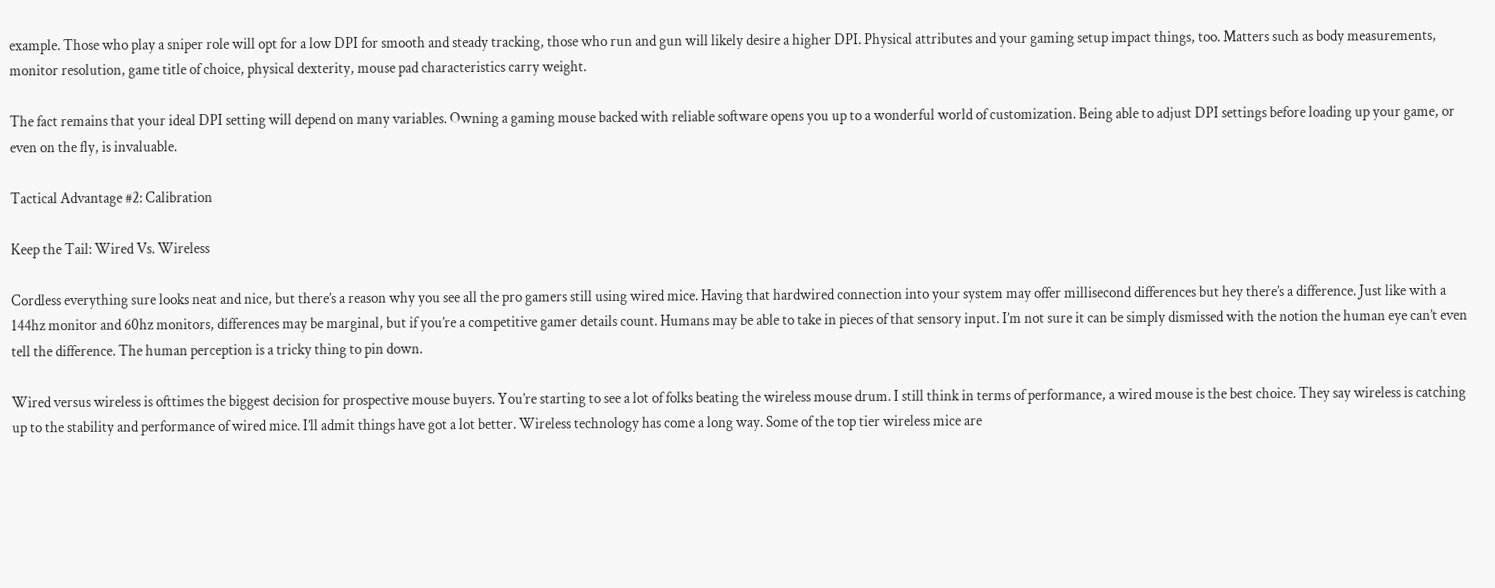example. Those who play a sniper role will opt for a low DPI for smooth and steady tracking, those who run and gun will likely desire a higher DPI. Physical attributes and your gaming setup impact things, too. Matters such as body measurements, monitor resolution, game title of choice, physical dexterity, mouse pad characteristics carry weight.

The fact remains that your ideal DPI setting will depend on many variables. Owning a gaming mouse backed with reliable software opens you up to a wonderful world of customization. Being able to adjust DPI settings before loading up your game, or even on the fly, is invaluable.

Tactical Advantage #2: Calibration

Keep the Tail: Wired Vs. Wireless

Cordless everything sure looks neat and nice, but there’s a reason why you see all the pro gamers still using wired mice. Having that hardwired connection into your system may offer millisecond differences but hey there’s a difference. Just like with a 144hz monitor and 60hz monitors, differences may be marginal, but if you’re a competitive gamer details count. Humans may be able to take in pieces of that sensory input. I’m not sure it can be simply dismissed with the notion the human eye can’t even tell the difference. The human perception is a tricky thing to pin down.

Wired versus wireless is ofttimes the biggest decision for prospective mouse buyers. You’re starting to see a lot of folks beating the wireless mouse drum. I still think in terms of performance, a wired mouse is the best choice. They say wireless is catching up to the stability and performance of wired mice. I’ll admit things have got a lot better. Wireless technology has come a long way. Some of the top tier wireless mice are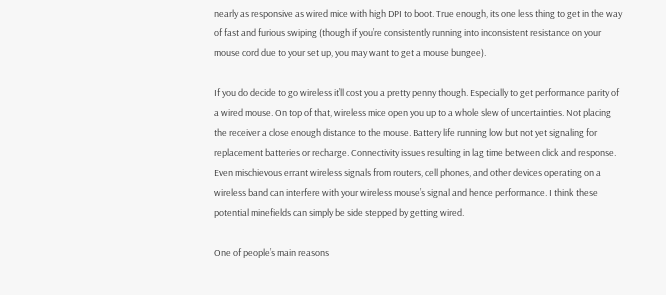nearly as responsive as wired mice with high DPI to boot. True enough, its one less thing to get in the way of fast and furious swiping (though if you’re consistently running into inconsistent resistance on your mouse cord due to your set up, you may want to get a mouse bungee).

If you do decide to go wireless it’ll cost you a pretty penny though. Especially to get performance parity of a wired mouse. On top of that, wireless mice open you up to a whole slew of uncertainties. Not placing the receiver a close enough distance to the mouse. Battery life running low but not yet signaling for replacement batteries or recharge. Connectivity issues resulting in lag time between click and response. Even mischievous errant wireless signals from routers, cell phones, and other devices operating on a wireless band can interfere with your wireless mouse’s signal and hence performance. I think these potential minefields can simply be side stepped by getting wired.

One of people’s main reasons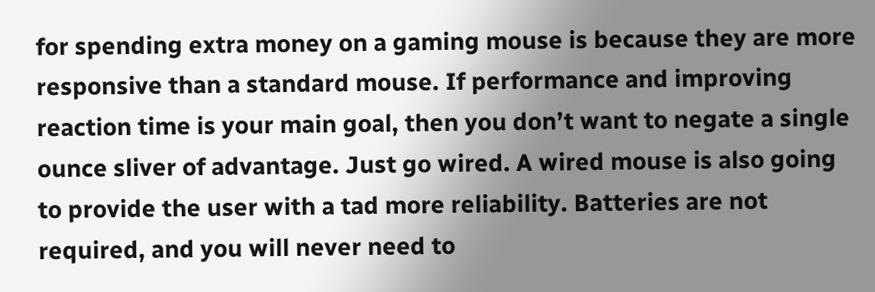for spending extra money on a gaming mouse is because they are more responsive than a standard mouse. If performance and improving reaction time is your main goal, then you don’t want to negate a single ounce sliver of advantage. Just go wired. A wired mouse is also going to provide the user with a tad more reliability. Batteries are not required, and you will never need to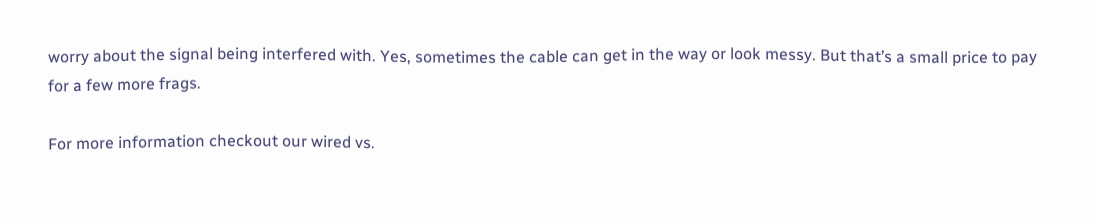worry about the signal being interfered with. Yes, sometimes the cable can get in the way or look messy. But that’s a small price to pay for a few more frags.

For more information checkout our wired vs.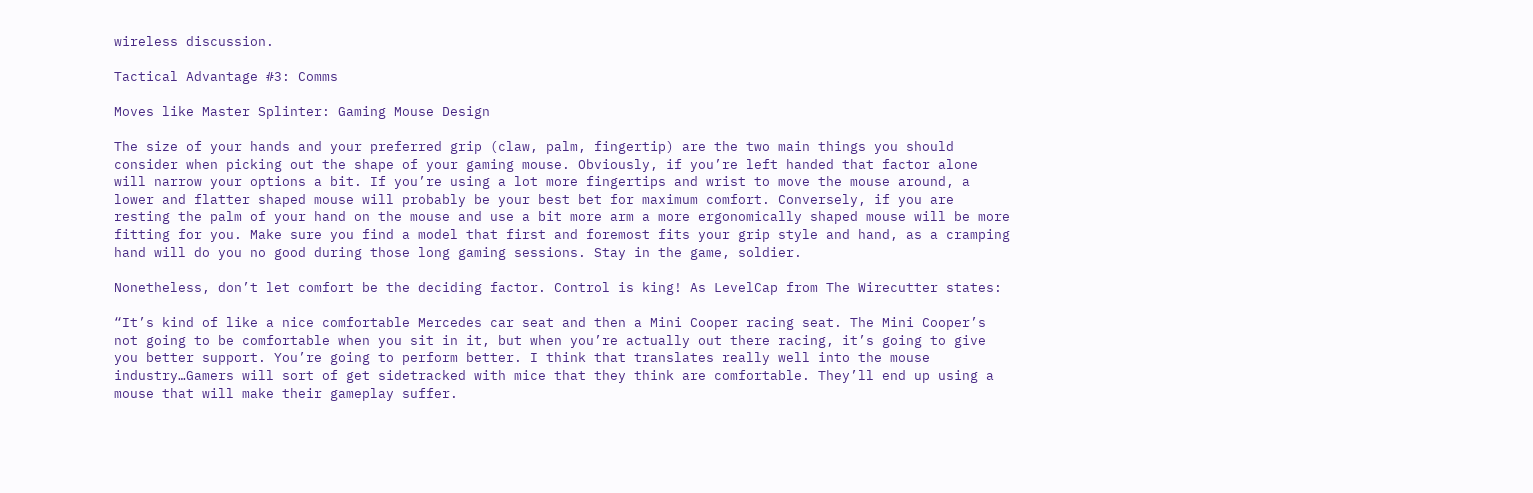wireless discussion.

Tactical Advantage #3: Comms

Moves like Master Splinter: Gaming Mouse Design

The size of your hands and your preferred grip (claw, palm, fingertip) are the two main things you should consider when picking out the shape of your gaming mouse. Obviously, if you’re left handed that factor alone will narrow your options a bit. If you’re using a lot more fingertips and wrist to move the mouse around, a lower and flatter shaped mouse will probably be your best bet for maximum comfort. Conversely, if you are resting the palm of your hand on the mouse and use a bit more arm a more ergonomically shaped mouse will be more fitting for you. Make sure you find a model that first and foremost fits your grip style and hand, as a cramping hand will do you no good during those long gaming sessions. Stay in the game, soldier.

Nonetheless, don’t let comfort be the deciding factor. Control is king! As LevelCap from The Wirecutter states:

“It’s kind of like a nice comfortable Mercedes car seat and then a Mini Cooper racing seat. The Mini Cooper’s not going to be comfortable when you sit in it, but when you’re actually out there racing, it’s going to give you better support. You’re going to perform better. I think that translates really well into the mouse industry…Gamers will sort of get sidetracked with mice that they think are comfortable. They’ll end up using a mouse that will make their gameplay suffer.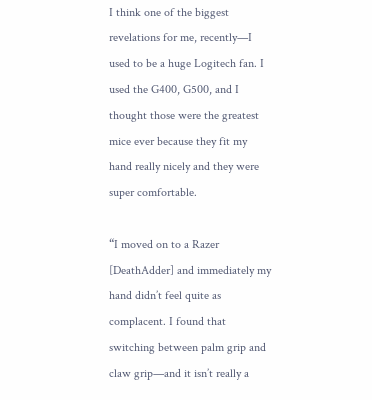I think one of the biggest revelations for me, recently—I used to be a huge Logitech fan. I used the G400, G500, and I thought those were the greatest mice ever because they fit my hand really nicely and they were super comfortable.

“I moved on to a Razer [DeathAdder] and immediately my hand didn’t feel quite as complacent. I found that switching between palm grip and claw grip—and it isn’t really a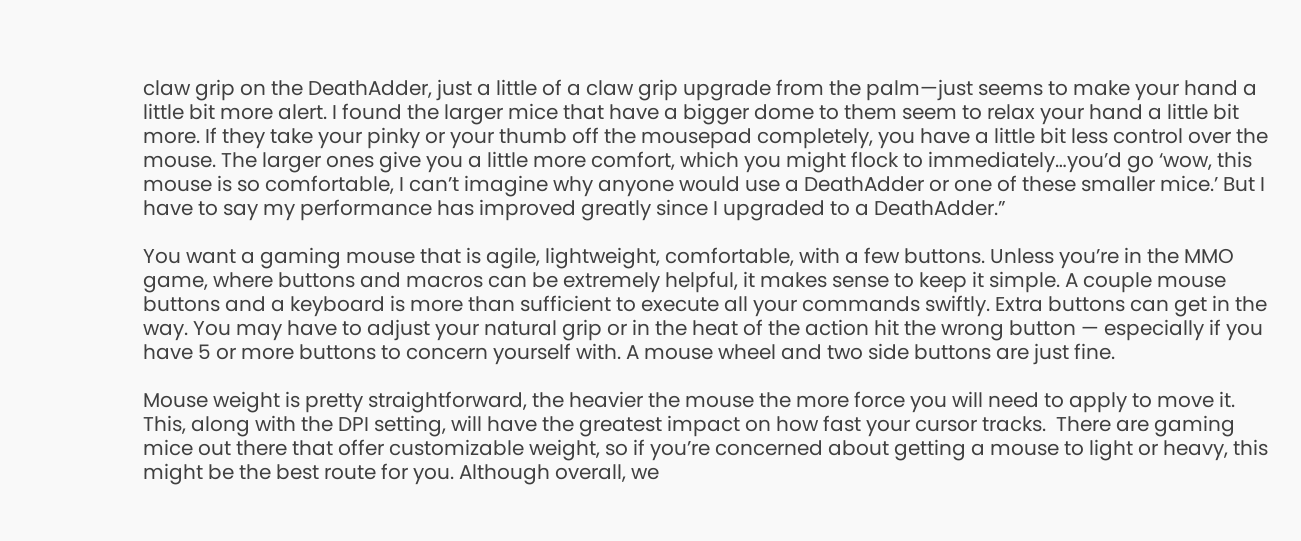claw grip on the DeathAdder, just a little of a claw grip upgrade from the palm—just seems to make your hand a little bit more alert. I found the larger mice that have a bigger dome to them seem to relax your hand a little bit more. If they take your pinky or your thumb off the mousepad completely, you have a little bit less control over the mouse. The larger ones give you a little more comfort, which you might flock to immediately…you’d go ‘wow, this mouse is so comfortable, I can’t imagine why anyone would use a DeathAdder or one of these smaller mice.’ But I have to say my performance has improved greatly since I upgraded to a DeathAdder.”

You want a gaming mouse that is agile, lightweight, comfortable, with a few buttons. Unless you’re in the MMO game, where buttons and macros can be extremely helpful, it makes sense to keep it simple. A couple mouse buttons and a keyboard is more than sufficient to execute all your commands swiftly. Extra buttons can get in the way. You may have to adjust your natural grip or in the heat of the action hit the wrong button — especially if you have 5 or more buttons to concern yourself with. A mouse wheel and two side buttons are just fine.

Mouse weight is pretty straightforward, the heavier the mouse the more force you will need to apply to move it. This, along with the DPI setting, will have the greatest impact on how fast your cursor tracks.  There are gaming mice out there that offer customizable weight, so if you’re concerned about getting a mouse to light or heavy, this might be the best route for you. Although overall, we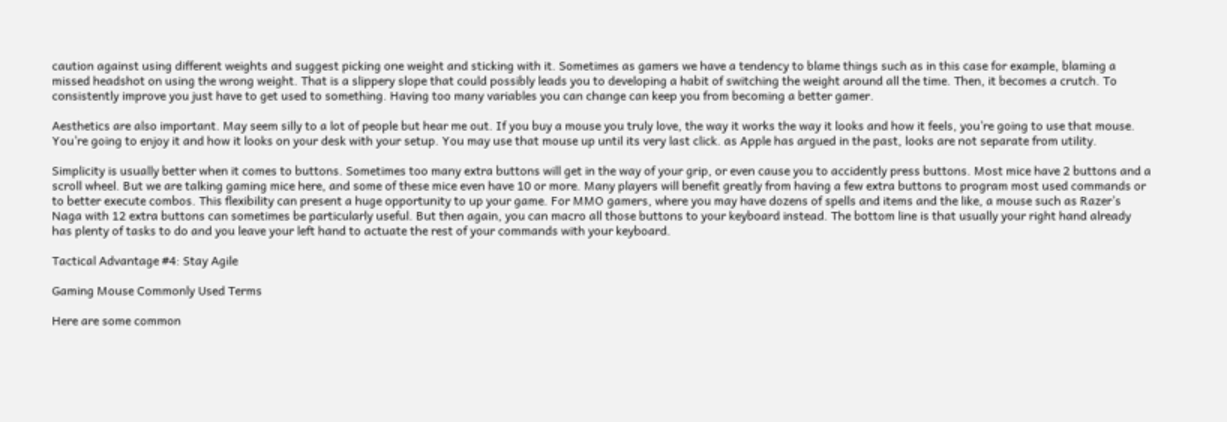caution against using different weights and suggest picking one weight and sticking with it. Sometimes as gamers we have a tendency to blame things such as in this case for example, blaming a missed headshot on using the wrong weight. That is a slippery slope that could possibly leads you to developing a habit of switching the weight around all the time. Then, it becomes a crutch. To consistently improve you just have to get used to something. Having too many variables you can change can keep you from becoming a better gamer.

Aesthetics are also important. May seem silly to a lot of people but hear me out. If you buy a mouse you truly love, the way it works the way it looks and how it feels, you’re going to use that mouse. You’re going to enjoy it and how it looks on your desk with your setup. You may use that mouse up until its very last click. as Apple has argued in the past, looks are not separate from utility.

Simplicity is usually better when it comes to buttons. Sometimes too many extra buttons will get in the way of your grip, or even cause you to accidently press buttons. Most mice have 2 buttons and a scroll wheel. But we are talking gaming mice here, and some of these mice even have 10 or more. Many players will benefit greatly from having a few extra buttons to program most used commands or to better execute combos. This flexibility can present a huge opportunity to up your game. For MMO gamers, where you may have dozens of spells and items and the like, a mouse such as Razer’s Naga with 12 extra buttons can sometimes be particularly useful. But then again, you can macro all those buttons to your keyboard instead. The bottom line is that usually your right hand already has plenty of tasks to do and you leave your left hand to actuate the rest of your commands with your keyboard.

Tactical Advantage #4: Stay Agile

Gaming Mouse Commonly Used Terms

Here are some common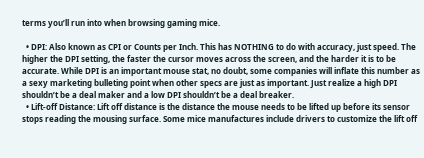terms you’ll run into when browsing gaming mice.

  • DPI: Also known as CPI or Counts per Inch. This has NOTHING to do with accuracy, just speed. The higher the DPI setting, the faster the cursor moves across the screen, and the harder it is to be accurate. While DPI is an important mouse stat, no doubt, some companies will inflate this number as a sexy marketing bulleting point when other specs are just as important. Just realize a high DPI shouldn’t be a deal maker and a low DPI shouldn’t be a deal breaker.
  • Lift-off Distance: Lift off distance is the distance the mouse needs to be lifted up before its sensor stops reading the mousing surface. Some mice manufactures include drivers to customize the lift off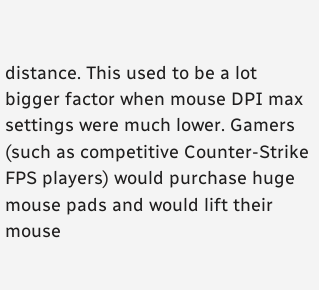distance. This used to be a lot bigger factor when mouse DPI max settings were much lower. Gamers (such as competitive Counter-Strike FPS players) would purchase huge mouse pads and would lift their mouse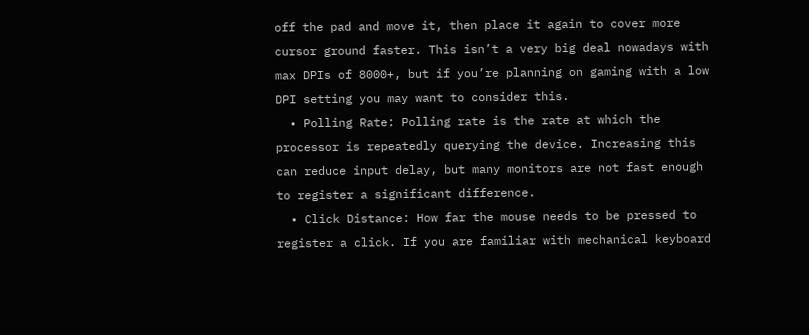off the pad and move it, then place it again to cover more cursor ground faster. This isn’t a very big deal nowadays with max DPIs of 8000+, but if you’re planning on gaming with a low DPI setting you may want to consider this.
  • Polling Rate: Polling rate is the rate at which the processor is repeatedly querying the device. Increasing this can reduce input delay, but many monitors are not fast enough to register a significant difference.
  • Click Distance: How far the mouse needs to be pressed to register a click. If you are familiar with mechanical keyboard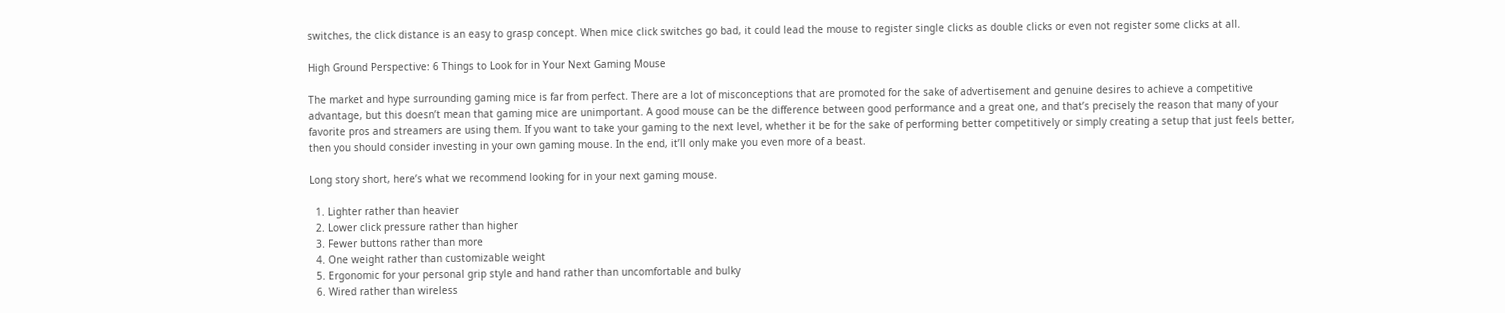switches, the click distance is an easy to grasp concept. When mice click switches go bad, it could lead the mouse to register single clicks as double clicks or even not register some clicks at all.

High Ground Perspective: 6 Things to Look for in Your Next Gaming Mouse

The market and hype surrounding gaming mice is far from perfect. There are a lot of misconceptions that are promoted for the sake of advertisement and genuine desires to achieve a competitive advantage, but this doesn’t mean that gaming mice are unimportant. A good mouse can be the difference between good performance and a great one, and that’s precisely the reason that many of your favorite pros and streamers are using them. If you want to take your gaming to the next level, whether it be for the sake of performing better competitively or simply creating a setup that just feels better, then you should consider investing in your own gaming mouse. In the end, it’ll only make you even more of a beast.

Long story short, here’s what we recommend looking for in your next gaming mouse.

  1. Lighter rather than heavier
  2. Lower click pressure rather than higher
  3. Fewer buttons rather than more
  4. One weight rather than customizable weight
  5. Ergonomic for your personal grip style and hand rather than uncomfortable and bulky
  6. Wired rather than wireless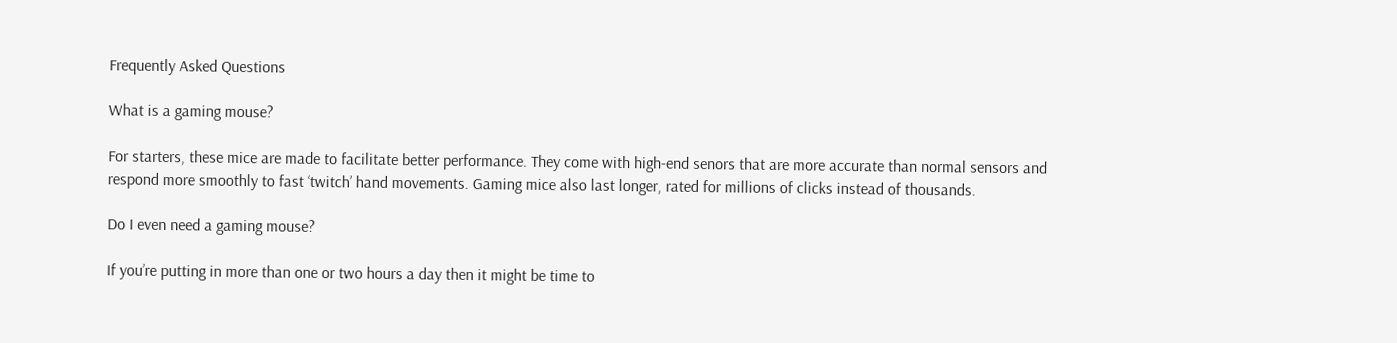Frequently Asked Questions

What is a gaming mouse?

For starters, these mice are made to facilitate better performance. They come with high-end senors that are more accurate than normal sensors and respond more smoothly to fast ‘twitch’ hand movements. Gaming mice also last longer, rated for millions of clicks instead of thousands.

Do I even need a gaming mouse?

If you’re putting in more than one or two hours a day then it might be time to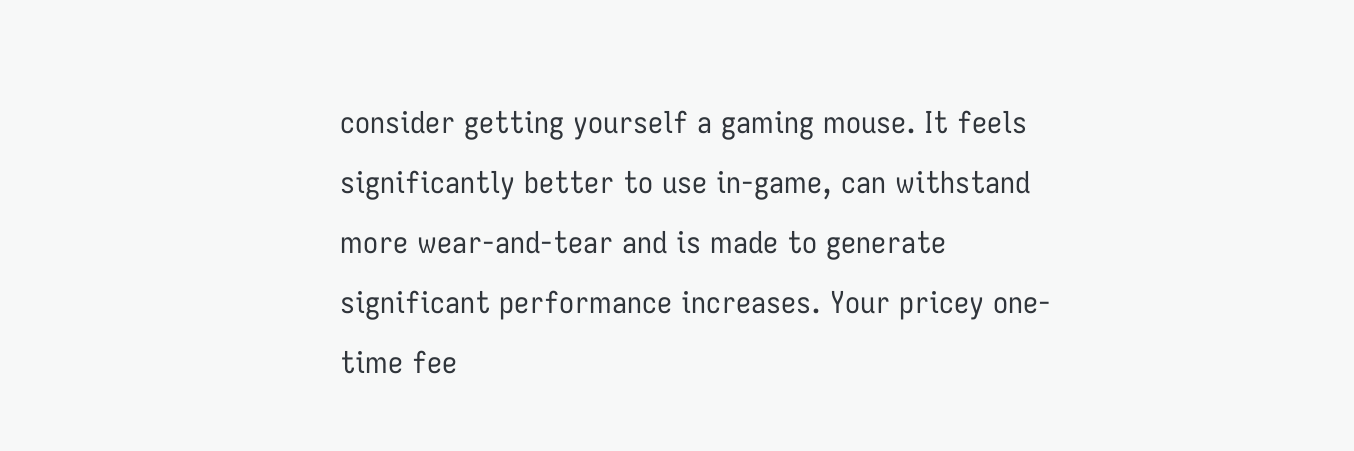consider getting yourself a gaming mouse. It feels significantly better to use in-game, can withstand more wear-and-tear and is made to generate significant performance increases. Your pricey one-time fee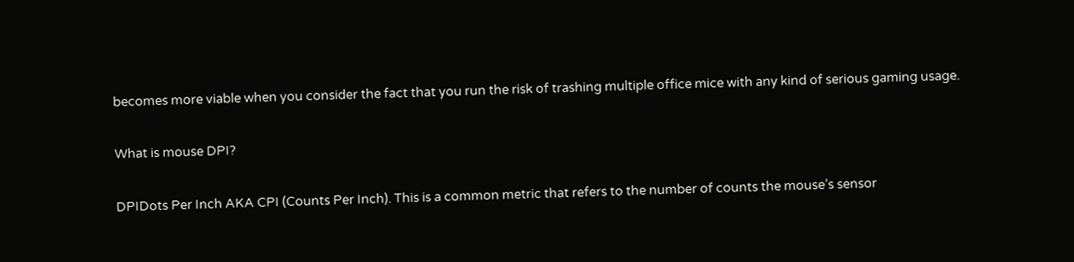becomes more viable when you consider the fact that you run the risk of trashing multiple office mice with any kind of serious gaming usage.

What is mouse DPI?

DPIDots Per Inch AKA CPI (Counts Per Inch). This is a common metric that refers to the number of counts the mouse’s sensor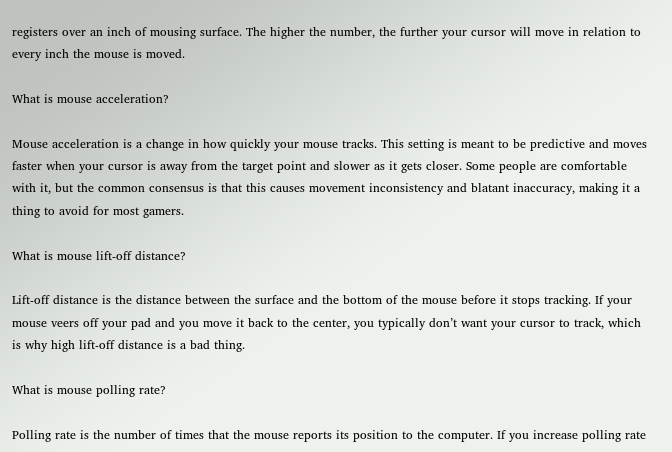registers over an inch of mousing surface. The higher the number, the further your cursor will move in relation to every inch the mouse is moved.

What is mouse acceleration?

Mouse acceleration is a change in how quickly your mouse tracks. This setting is meant to be predictive and moves faster when your cursor is away from the target point and slower as it gets closer. Some people are comfortable with it, but the common consensus is that this causes movement inconsistency and blatant inaccuracy, making it a thing to avoid for most gamers.

What is mouse lift-off distance?

Lift-off distance is the distance between the surface and the bottom of the mouse before it stops tracking. If your mouse veers off your pad and you move it back to the center, you typically don’t want your cursor to track, which is why high lift-off distance is a bad thing.

What is mouse polling rate?

Polling rate is the number of times that the mouse reports its position to the computer. If you increase polling rate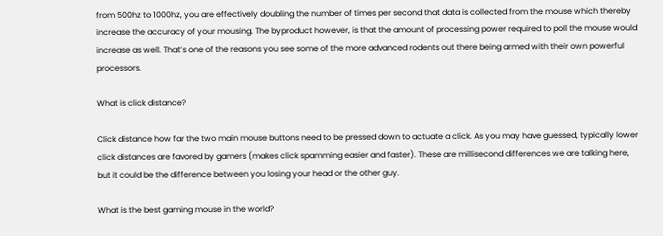from 500hz to 1000hz, you are effectively doubling the number of times per second that data is collected from the mouse which thereby increase the accuracy of your mousing. The byproduct however, is that the amount of processing power required to poll the mouse would increase as well. That’s one of the reasons you see some of the more advanced rodents out there being armed with their own powerful processors.

What is click distance?

Click distance how far the two main mouse buttons need to be pressed down to actuate a click. As you may have guessed, typically lower click distances are favored by gamers (makes click spamming easier and faster). These are millisecond differences we are talking here, but it could be the difference between you losing your head or the other guy.

What is the best gaming mouse in the world?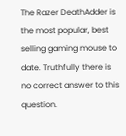The Razer DeathAdder is the most popular, best selling gaming mouse to date. Truthfully there is no correct answer to this question.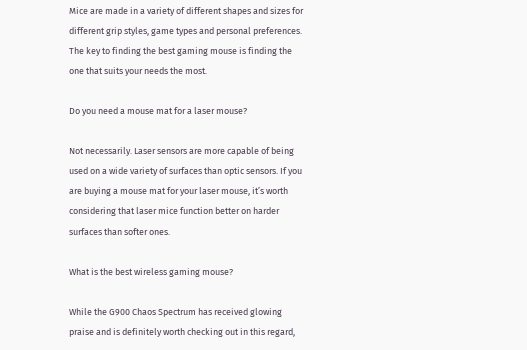Mice are made in a variety of different shapes and sizes for different grip styles, game types and personal preferences. The key to finding the best gaming mouse is finding the one that suits your needs the most.

Do you need a mouse mat for a laser mouse?

Not necessarily. Laser sensors are more capable of being used on a wide variety of surfaces than optic sensors. If you are buying a mouse mat for your laser mouse, it’s worth considering that laser mice function better on harder surfaces than softer ones.

What is the best wireless gaming mouse?

While the G900 Chaos Spectrum has received glowing praise and is definitely worth checking out in this regard,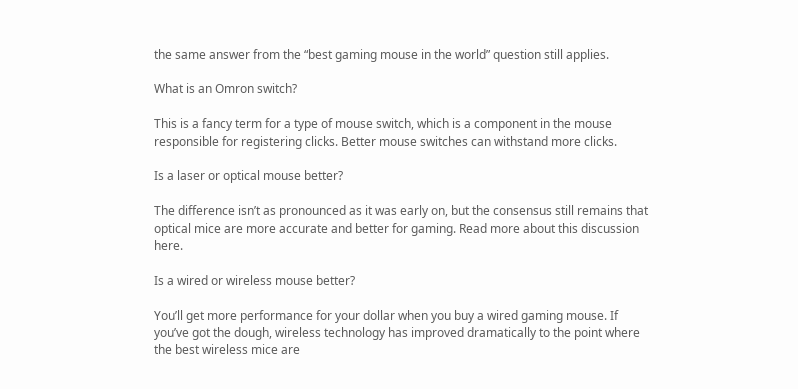the same answer from the “best gaming mouse in the world” question still applies.

What is an Omron switch?

This is a fancy term for a type of mouse switch, which is a component in the mouse responsible for registering clicks. Better mouse switches can withstand more clicks.

Is a laser or optical mouse better?

The difference isn’t as pronounced as it was early on, but the consensus still remains that optical mice are more accurate and better for gaming. Read more about this discussion here.

Is a wired or wireless mouse better?

You’ll get more performance for your dollar when you buy a wired gaming mouse. If you’ve got the dough, wireless technology has improved dramatically to the point where the best wireless mice are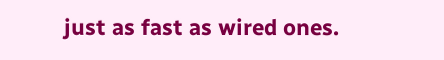just as fast as wired ones.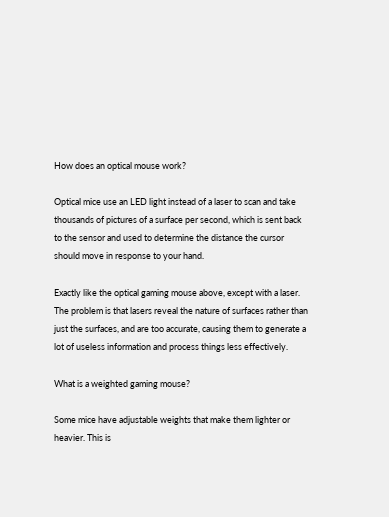How does an optical mouse work?

Optical mice use an LED light instead of a laser to scan and take thousands of pictures of a surface per second, which is sent back to the sensor and used to determine the distance the cursor should move in response to your hand.

Exactly like the optical gaming mouse above, except with a laser. The problem is that lasers reveal the nature of surfaces rather than just the surfaces, and are too accurate, causing them to generate a lot of useless information and process things less effectively.

What is a weighted gaming mouse?

Some mice have adjustable weights that make them lighter or heavier. This is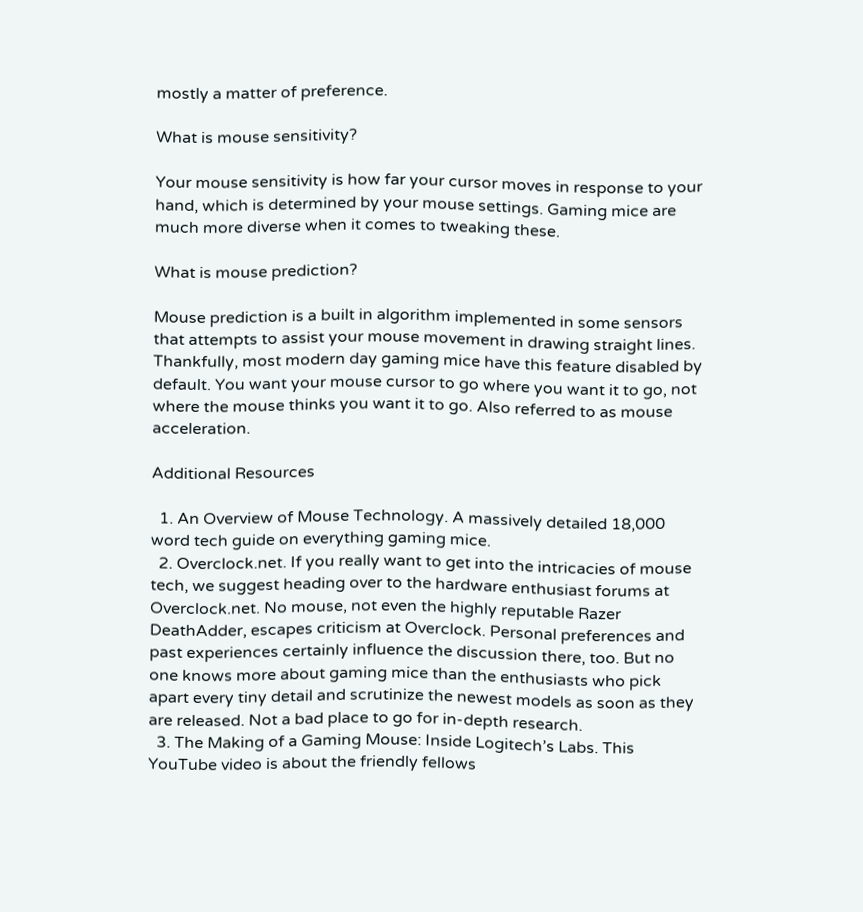mostly a matter of preference.

What is mouse sensitivity?

Your mouse sensitivity is how far your cursor moves in response to your hand, which is determined by your mouse settings. Gaming mice are much more diverse when it comes to tweaking these.

What is mouse prediction?

Mouse prediction is a built in algorithm implemented in some sensors that attempts to assist your mouse movement in drawing straight lines. Thankfully, most modern day gaming mice have this feature disabled by default. You want your mouse cursor to go where you want it to go, not where the mouse thinks you want it to go. Also referred to as mouse acceleration.

Additional Resources

  1. An Overview of Mouse Technology. A massively detailed 18,000 word tech guide on everything gaming mice.
  2. Overclock.net. If you really want to get into the intricacies of mouse tech, we suggest heading over to the hardware enthusiast forums at Overclock.net. No mouse, not even the highly reputable Razer DeathAdder, escapes criticism at Overclock. Personal preferences and past experiences certainly influence the discussion there, too. But no one knows more about gaming mice than the enthusiasts who pick apart every tiny detail and scrutinize the newest models as soon as they are released. Not a bad place to go for in-depth research.
  3. The Making of a Gaming Mouse: Inside Logitech’s Labs. This YouTube video is about the friendly fellows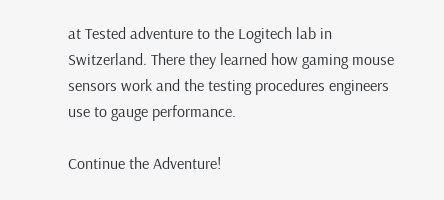at Tested adventure to the Logitech lab in Switzerland. There they learned how gaming mouse sensors work and the testing procedures engineers use to gauge performance.

Continue the Adventure!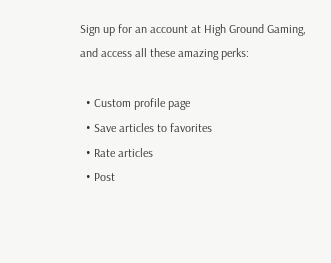Sign up for an account at High Ground Gaming, and access all these amazing perks:

  • Custom profile page
  • Save articles to favorites
  • Rate articles
  • Post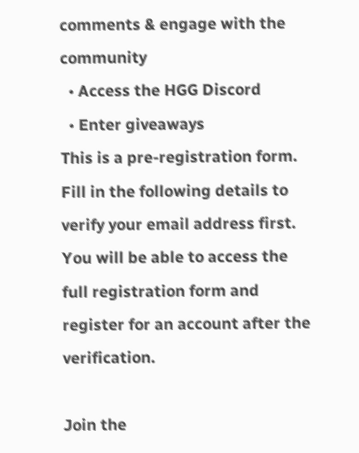comments & engage with the community
  • Access the HGG Discord
  • Enter giveaways
This is a pre-registration form. Fill in the following details to verify your email address first. You will be able to access the full registration form and register for an account after the verification.

Join the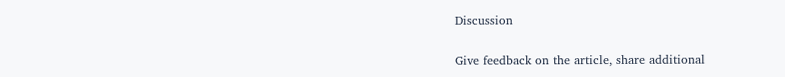Discussion

Give feedback on the article, share additional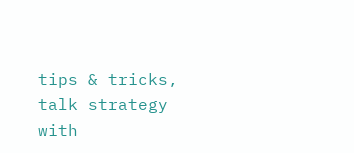tips & tricks, talk strategy with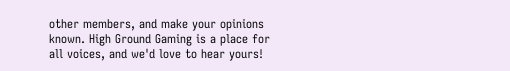other members, and make your opinions known. High Ground Gaming is a place for all voices, and we'd love to hear yours!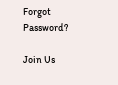Forgot Password?

Join Us